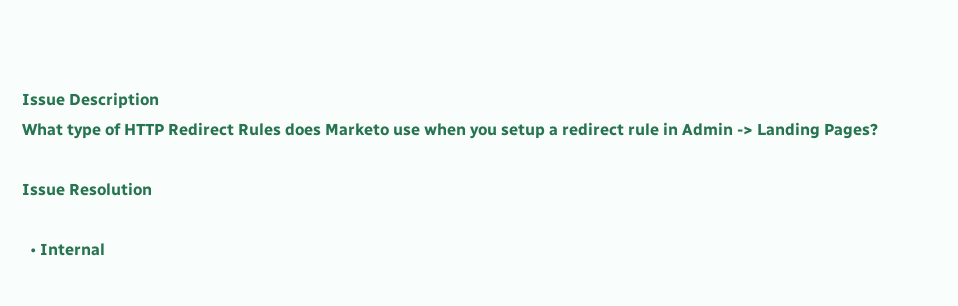Issue Description
What type of HTTP Redirect Rules does Marketo use when you setup a redirect rule in Admin -> Landing Pages?

Issue Resolution

  • Internal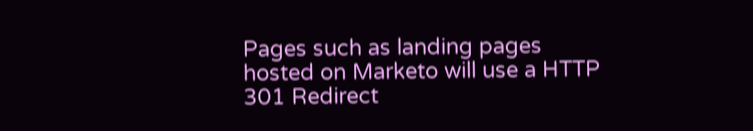Pages such as landing pages hosted on Marketo will use a HTTP 301 Redirect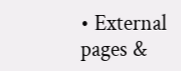• External pages &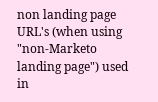non landing page URL's (when using "non-Marketo landing page") used in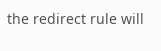the redirect rule will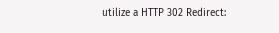utilize a HTTP 302 Redirect: